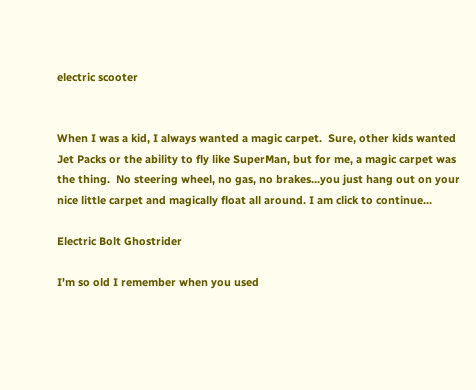electric scooter


When I was a kid, I always wanted a magic carpet.  Sure, other kids wanted Jet Packs or the ability to fly like SuperMan, but for me, a magic carpet was the thing.  No steering wheel, no gas, no brakes...you just hang out on your nice little carpet and magically float all around. I am click to continue...

Electric Bolt Ghostrider

I'm so old I remember when you used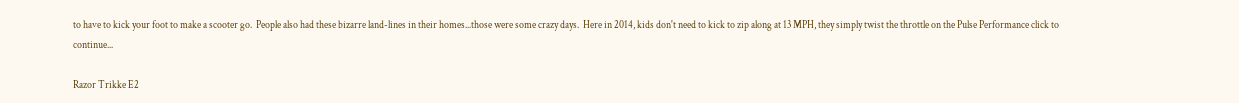to have to kick your foot to make a scooter go.  People also had these bizarre land-lines in their homes...those were some crazy days.  Here in 2014, kids don't need to kick to zip along at 13 MPH, they simply twist the throttle on the Pulse Performance click to continue...

Razor Trikke E2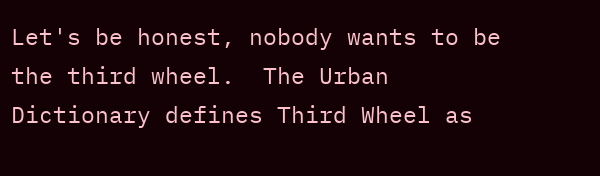Let's be honest, nobody wants to be the third wheel.  The Urban Dictionary defines Third Wheel as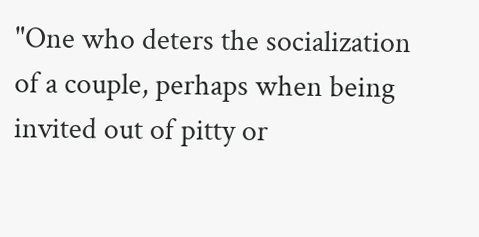"One who deters the socialization of a couple, perhaps when being invited out of pitty or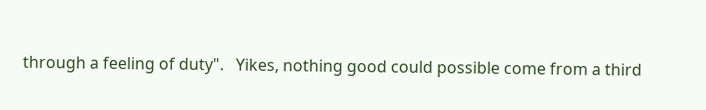through a feeling of duty".   Yikes, nothing good could possible come from a third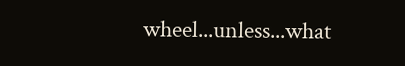wheel...unless...what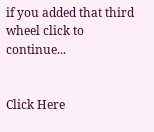if you added that third wheel click to continue...


Click Here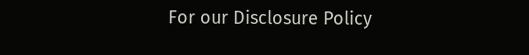For our Disclosure Policy